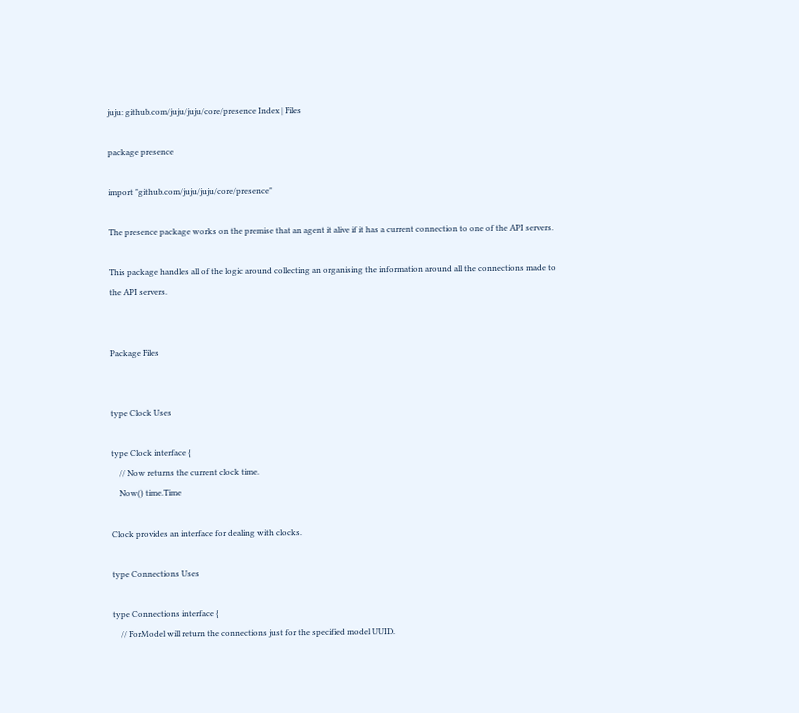juju: github.com/juju/juju/core/presence Index | Files

package presence

import "github.com/juju/juju/core/presence"

The presence package works on the premise that an agent it alive if it has a current connection to one of the API servers.

This package handles all of the logic around collecting an organising the information around all the connections made to the API servers.


Package Files


type Clock Uses

type Clock interface {
    // Now returns the current clock time.
    Now() time.Time

Clock provides an interface for dealing with clocks.

type Connections Uses

type Connections interface {
    // ForModel will return the connections just for the specified model UUID.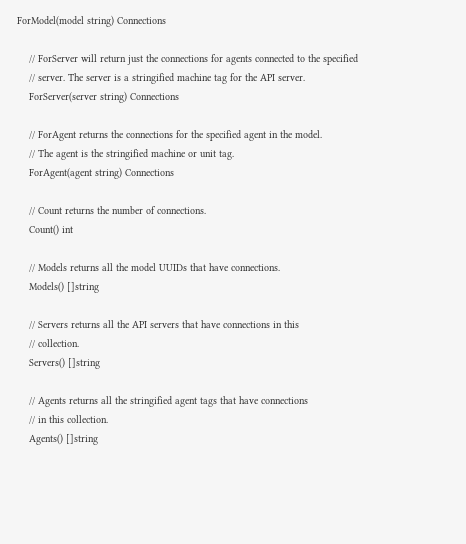ForModel(model string) Connections

    // ForServer will return just the connections for agents connected to the specified
    // server. The server is a stringified machine tag for the API server.
    ForServer(server string) Connections

    // ForAgent returns the connections for the specified agent in the model.
    // The agent is the stringified machine or unit tag.
    ForAgent(agent string) Connections

    // Count returns the number of connections.
    Count() int

    // Models returns all the model UUIDs that have connections.
    Models() []string

    // Servers returns all the API servers that have connections in this
    // collection.
    Servers() []string

    // Agents returns all the stringified agent tags that have connections
    // in this collection.
    Agents() []string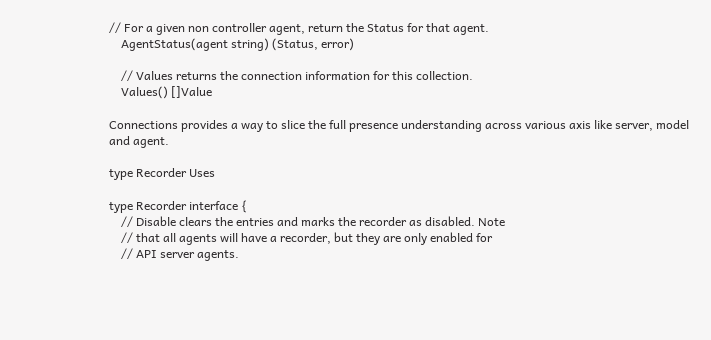// For a given non controller agent, return the Status for that agent.
    AgentStatus(agent string) (Status, error)

    // Values returns the connection information for this collection.
    Values() []Value

Connections provides a way to slice the full presence understanding across various axis like server, model and agent.

type Recorder Uses

type Recorder interface {
    // Disable clears the entries and marks the recorder as disabled. Note
    // that all agents will have a recorder, but they are only enabled for
    // API server agents.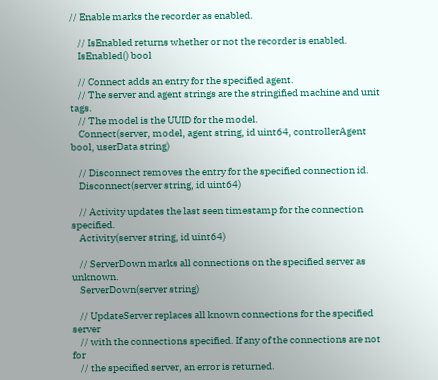// Enable marks the recorder as enabled.

    // IsEnabled returns whether or not the recorder is enabled.
    IsEnabled() bool

    // Connect adds an entry for the specified agent.
    // The server and agent strings are the stringified machine and unit tags.
    // The model is the UUID for the model.
    Connect(server, model, agent string, id uint64, controllerAgent bool, userData string)

    // Disconnect removes the entry for the specified connection id.
    Disconnect(server string, id uint64)

    // Activity updates the last seen timestamp for the connection specified.
    Activity(server string, id uint64)

    // ServerDown marks all connections on the specified server as unknown.
    ServerDown(server string)

    // UpdateServer replaces all known connections for the specified server
    // with the connections specified. If any of the connections are not for
    // the specified server, an error is returned.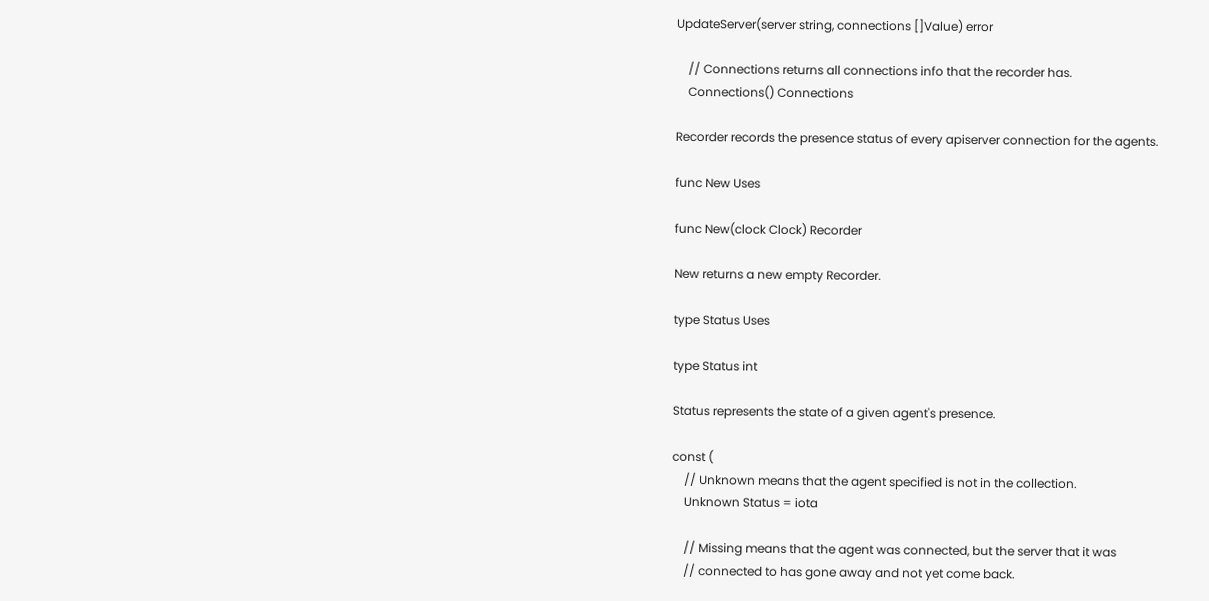UpdateServer(server string, connections []Value) error

    // Connections returns all connections info that the recorder has.
    Connections() Connections

Recorder records the presence status of every apiserver connection for the agents.

func New Uses

func New(clock Clock) Recorder

New returns a new empty Recorder.

type Status Uses

type Status int

Status represents the state of a given agent's presence.

const (
    // Unknown means that the agent specified is not in the collection.
    Unknown Status = iota

    // Missing means that the agent was connected, but the server that it was
    // connected to has gone away and not yet come back.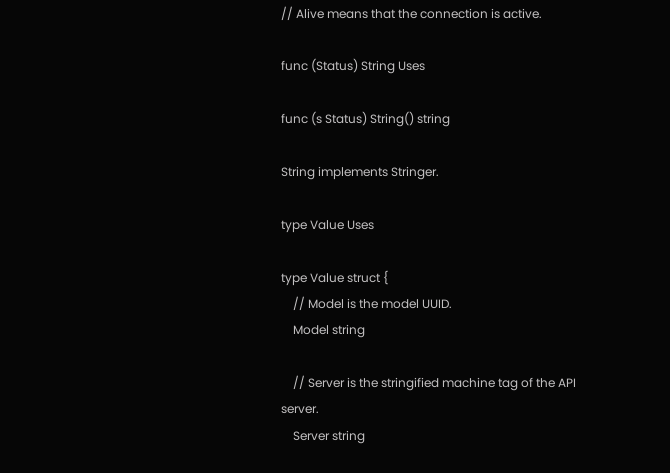// Alive means that the connection is active.

func (Status) String Uses

func (s Status) String() string

String implements Stringer.

type Value Uses

type Value struct {
    // Model is the model UUID.
    Model string

    // Server is the stringified machine tag of the API server.
    Server string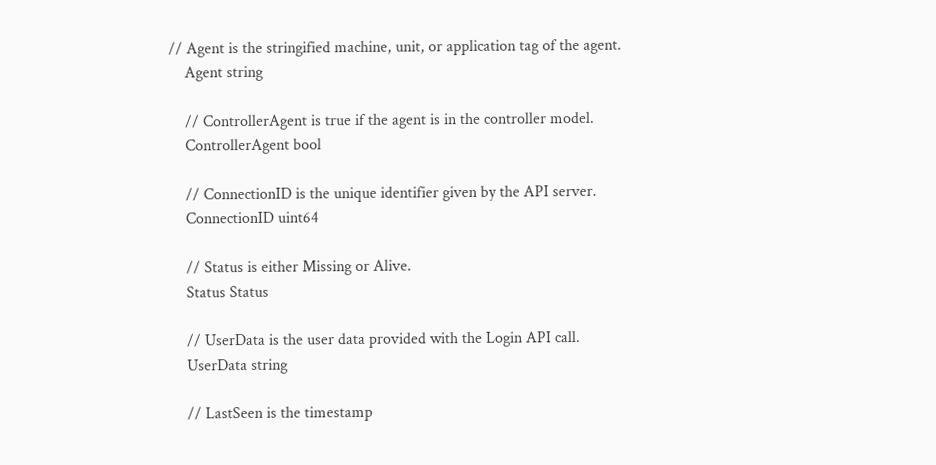// Agent is the stringified machine, unit, or application tag of the agent.
    Agent string

    // ControllerAgent is true if the agent is in the controller model.
    ControllerAgent bool

    // ConnectionID is the unique identifier given by the API server.
    ConnectionID uint64

    // Status is either Missing or Alive.
    Status Status

    // UserData is the user data provided with the Login API call.
    UserData string

    // LastSeen is the timestamp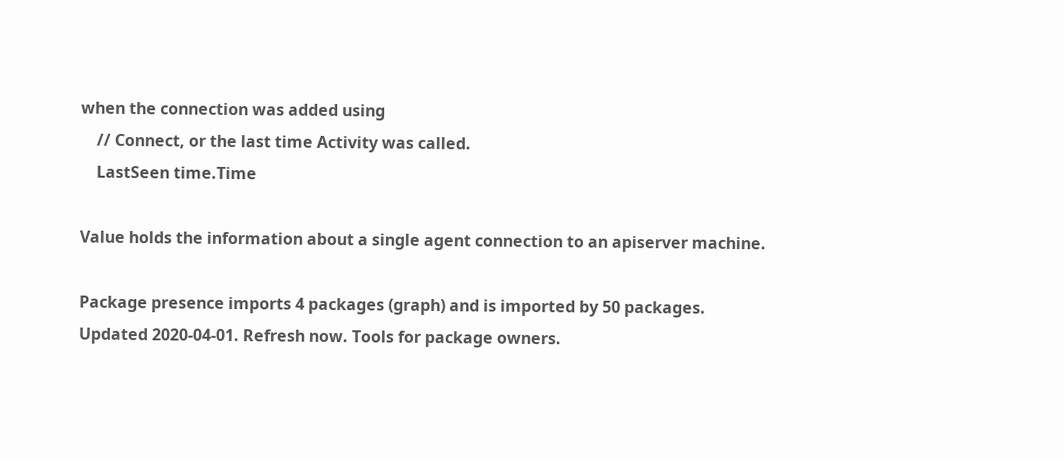when the connection was added using
    // Connect, or the last time Activity was called.
    LastSeen time.Time

Value holds the information about a single agent connection to an apiserver machine.

Package presence imports 4 packages (graph) and is imported by 50 packages. Updated 2020-04-01. Refresh now. Tools for package owners.